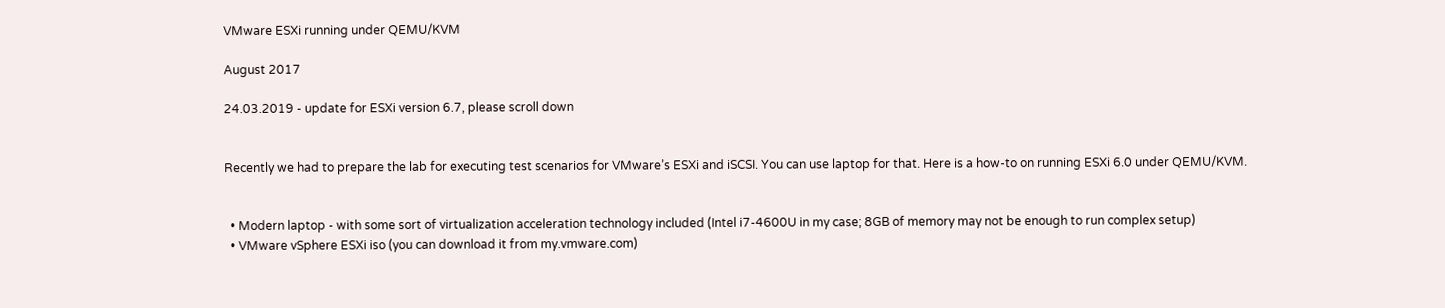VMware ESXi running under QEMU/KVM

August 2017

24.03.2019 - update for ESXi version 6.7, please scroll down


Recently we had to prepare the lab for executing test scenarios for VMware’s ESXi and iSCSI. You can use laptop for that. Here is a how-to on running ESXi 6.0 under QEMU/KVM.


  • Modern laptop - with some sort of virtualization acceleration technology included (Intel i7-4600U in my case; 8GB of memory may not be enough to run complex setup)
  • VMware vSphere ESXi iso (you can download it from my.vmware.com)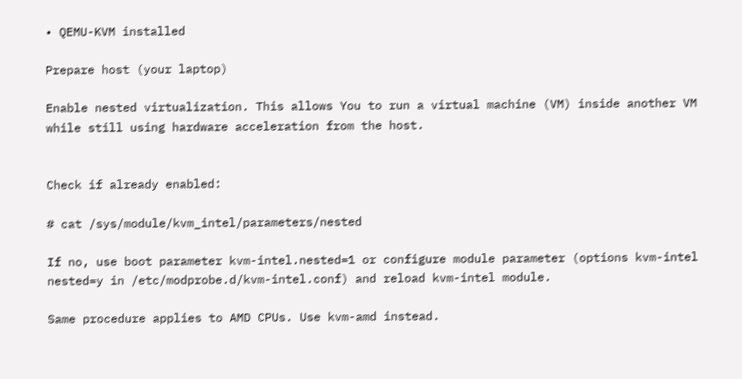• QEMU-KVM installed

Prepare host (your laptop)

Enable nested virtualization. This allows You to run a virtual machine (VM) inside another VM while still using hardware acceleration from the host.


Check if already enabled:

# cat /sys/module/kvm_intel/parameters/nested

If no, use boot parameter kvm-intel.nested=1 or configure module parameter (options kvm-intel nested=y in /etc/modprobe.d/kvm-intel.conf) and reload kvm-intel module.

Same procedure applies to AMD CPUs. Use kvm-amd instead.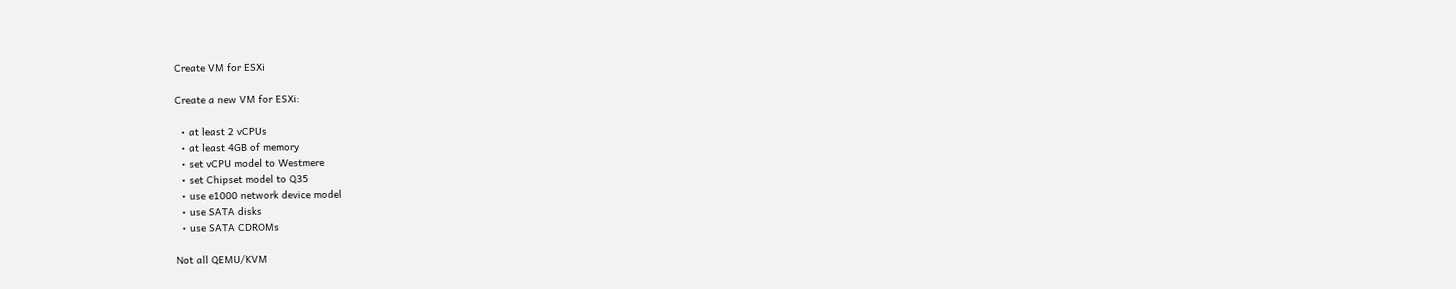Create VM for ESXi

Create a new VM for ESXi:

  • at least 2 vCPUs
  • at least 4GB of memory
  • set vCPU model to Westmere
  • set Chipset model to Q35
  • use e1000 network device model
  • use SATA disks
  • use SATA CDROMs

Not all QEMU/KVM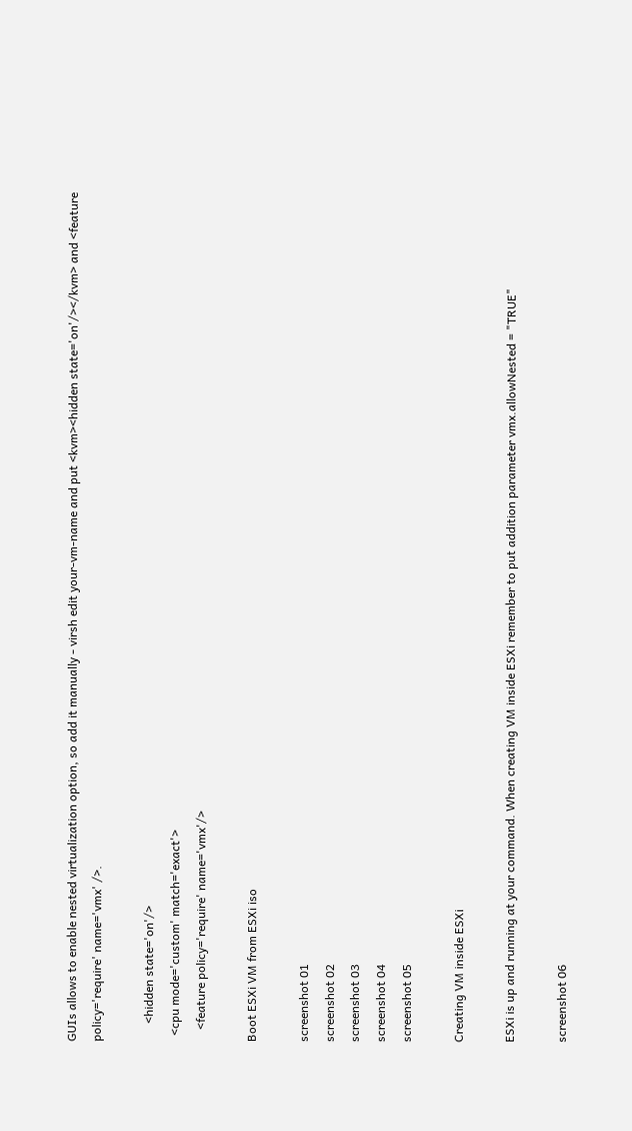GUIs allows to enable nested virtualization option, so add it manually - virsh edit your-vm-name and put <kvm><hidden state='on'/></kvm> and <feature policy='require' name='vmx' />.

      <hidden state='on'/>
  <cpu mode='custom' match='exact'>
    <feature policy='require' name='vmx'/>

Boot ESXi VM from ESXi iso

screenshot 01
screenshot 02
screenshot 03
screenshot 04
screenshot 05

Creating VM inside ESXi

ESXi is up and running at your command. When creating VM inside ESXi remember to put addition parameter vmx.allowNested = "TRUE"

screenshot 06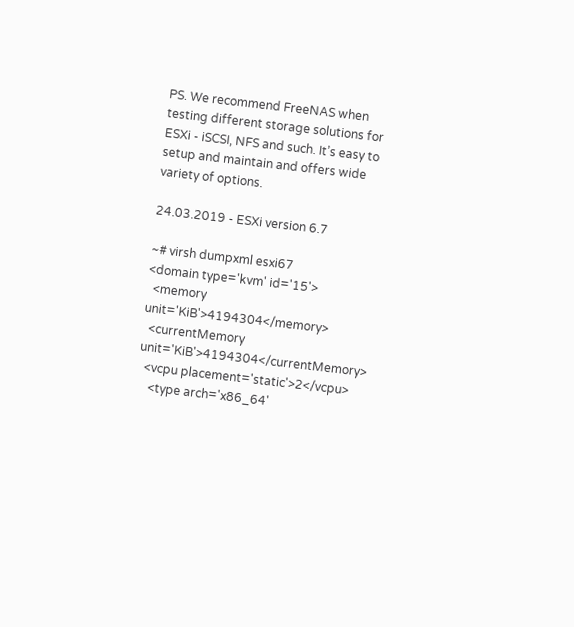PS. We recommend FreeNAS when testing different storage solutions for ESXi - iSCSI, NFS and such. It’s easy to setup and maintain and offers wide variety of options.

24.03.2019 - ESXi version 6.7

~# virsh dumpxml esxi67
<domain type='kvm' id='15'>
  <memory unit='KiB'>4194304</memory>
  <currentMemory unit='KiB'>4194304</currentMemory>
  <vcpu placement='static'>2</vcpu>
    <type arch='x86_64'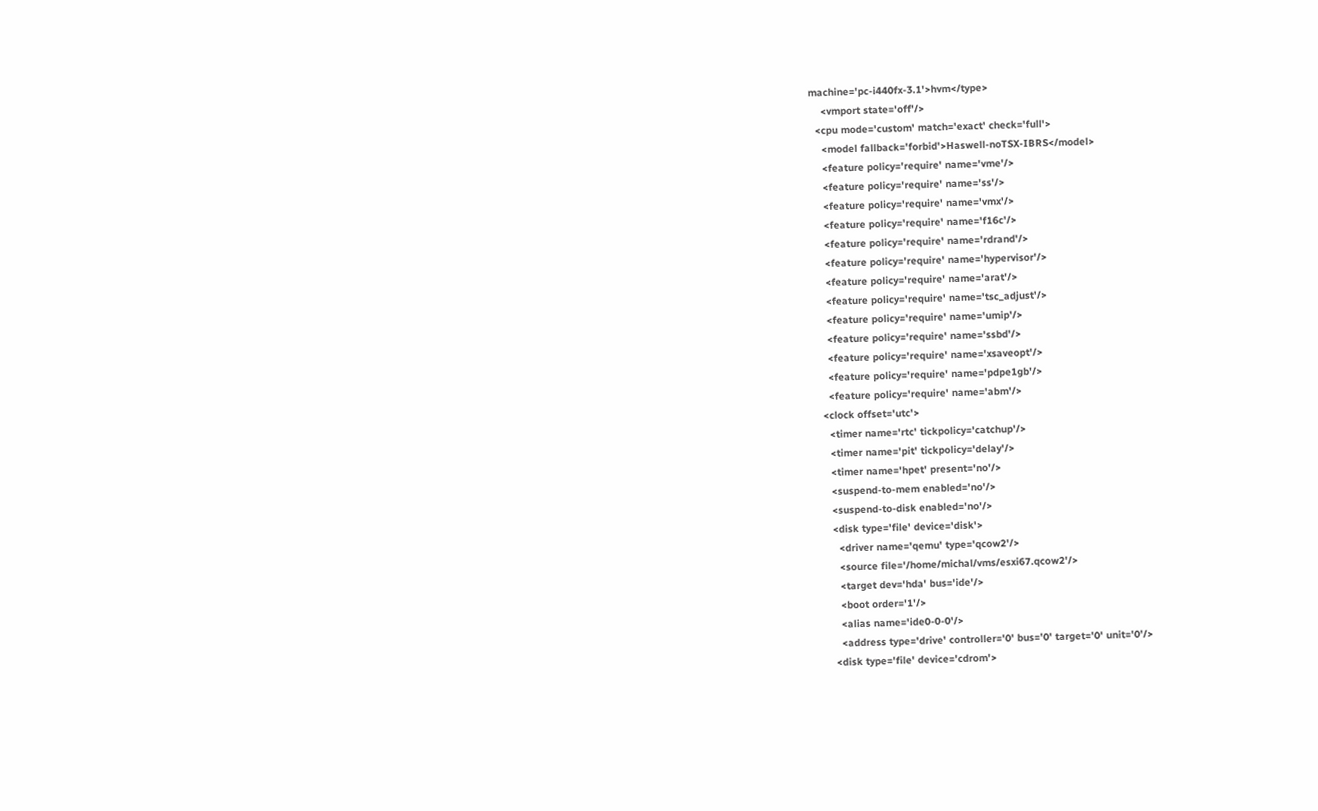machine='pc-i440fx-3.1'>hvm</type>
    <vmport state='off'/>
  <cpu mode='custom' match='exact' check='full'>
    <model fallback='forbid'>Haswell-noTSX-IBRS</model>
    <feature policy='require' name='vme'/>
    <feature policy='require' name='ss'/>
    <feature policy='require' name='vmx'/>
    <feature policy='require' name='f16c'/>
    <feature policy='require' name='rdrand'/>
    <feature policy='require' name='hypervisor'/>
    <feature policy='require' name='arat'/>
    <feature policy='require' name='tsc_adjust'/>
    <feature policy='require' name='umip'/>
    <feature policy='require' name='ssbd'/>
    <feature policy='require' name='xsaveopt'/>
    <feature policy='require' name='pdpe1gb'/>
    <feature policy='require' name='abm'/>
  <clock offset='utc'>
    <timer name='rtc' tickpolicy='catchup'/>
    <timer name='pit' tickpolicy='delay'/>
    <timer name='hpet' present='no'/>
    <suspend-to-mem enabled='no'/>
    <suspend-to-disk enabled='no'/>
    <disk type='file' device='disk'>
      <driver name='qemu' type='qcow2'/>
      <source file='/home/michal/vms/esxi67.qcow2'/>
      <target dev='hda' bus='ide'/>
      <boot order='1'/>
      <alias name='ide0-0-0'/>
      <address type='drive' controller='0' bus='0' target='0' unit='0'/>
    <disk type='file' device='cdrom'>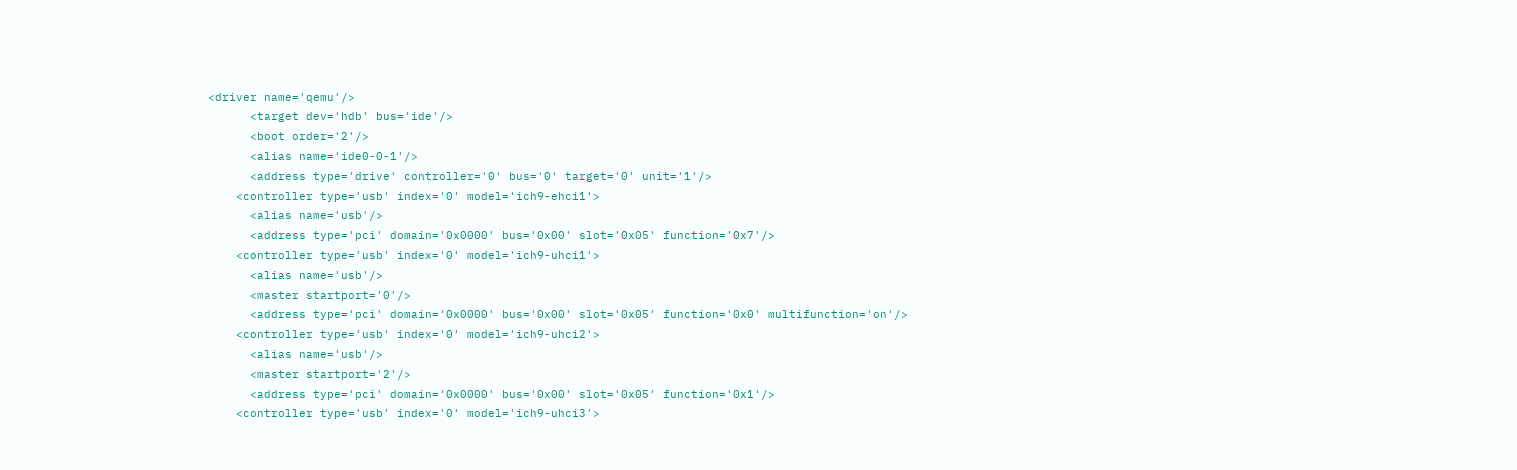<driver name='qemu'/>
      <target dev='hdb' bus='ide'/>
      <boot order='2'/>
      <alias name='ide0-0-1'/>
      <address type='drive' controller='0' bus='0' target='0' unit='1'/>
    <controller type='usb' index='0' model='ich9-ehci1'>
      <alias name='usb'/>
      <address type='pci' domain='0x0000' bus='0x00' slot='0x05' function='0x7'/>
    <controller type='usb' index='0' model='ich9-uhci1'>
      <alias name='usb'/>
      <master startport='0'/>
      <address type='pci' domain='0x0000' bus='0x00' slot='0x05' function='0x0' multifunction='on'/>
    <controller type='usb' index='0' model='ich9-uhci2'>
      <alias name='usb'/>
      <master startport='2'/>
      <address type='pci' domain='0x0000' bus='0x00' slot='0x05' function='0x1'/>
    <controller type='usb' index='0' model='ich9-uhci3'>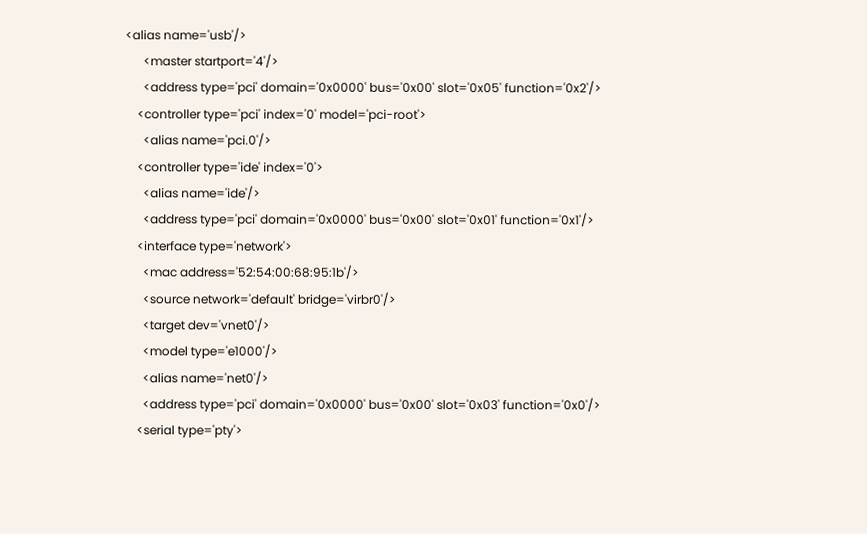<alias name='usb'/>
      <master startport='4'/>
      <address type='pci' domain='0x0000' bus='0x00' slot='0x05' function='0x2'/>
    <controller type='pci' index='0' model='pci-root'>
      <alias name='pci.0'/>
    <controller type='ide' index='0'>
      <alias name='ide'/>
      <address type='pci' domain='0x0000' bus='0x00' slot='0x01' function='0x1'/>
    <interface type='network'>
      <mac address='52:54:00:68:95:1b'/>
      <source network='default' bridge='virbr0'/>
      <target dev='vnet0'/>
      <model type='e1000'/>
      <alias name='net0'/>
      <address type='pci' domain='0x0000' bus='0x00' slot='0x03' function='0x0'/>
    <serial type='pty'>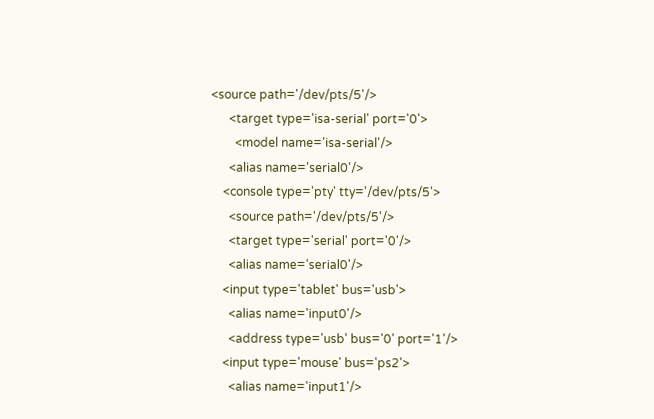<source path='/dev/pts/5'/>
      <target type='isa-serial' port='0'>
        <model name='isa-serial'/>
      <alias name='serial0'/>
    <console type='pty' tty='/dev/pts/5'>
      <source path='/dev/pts/5'/>
      <target type='serial' port='0'/>
      <alias name='serial0'/>
    <input type='tablet' bus='usb'>
      <alias name='input0'/>
      <address type='usb' bus='0' port='1'/>
    <input type='mouse' bus='ps2'>
      <alias name='input1'/>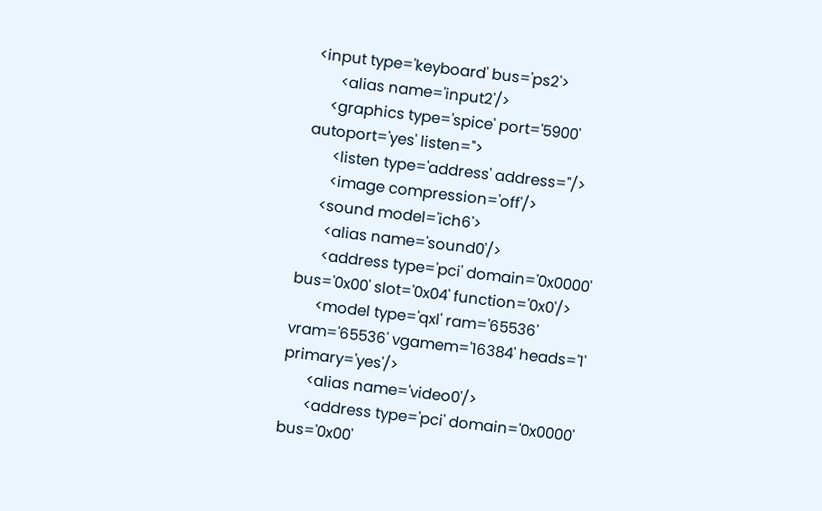<input type='keyboard' bus='ps2'>
      <alias name='input2'/>
    <graphics type='spice' port='5900' autoport='yes' listen=''>
      <listen type='address' address=''/>
      <image compression='off'/>
    <sound model='ich6'>
      <alias name='sound0'/>
      <address type='pci' domain='0x0000' bus='0x00' slot='0x04' function='0x0'/>
      <model type='qxl' ram='65536' vram='65536' vgamem='16384' heads='1' primary='yes'/>
      <alias name='video0'/>
      <address type='pci' domain='0x0000' bus='0x00'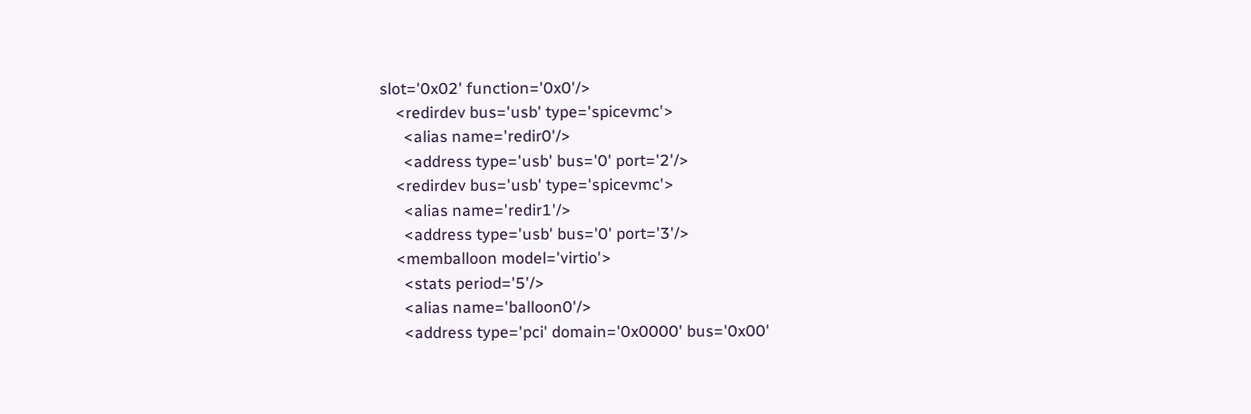slot='0x02' function='0x0'/>
    <redirdev bus='usb' type='spicevmc'>
      <alias name='redir0'/>
      <address type='usb' bus='0' port='2'/>
    <redirdev bus='usb' type='spicevmc'>
      <alias name='redir1'/>
      <address type='usb' bus='0' port='3'/>
    <memballoon model='virtio'>
      <stats period='5'/>
      <alias name='balloon0'/>
      <address type='pci' domain='0x0000' bus='0x00'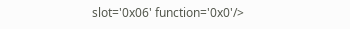slot='0x06' function='0x0'/>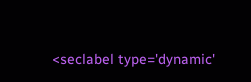<seclabel type='dynamic'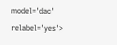model='dac' relabel='yes'>